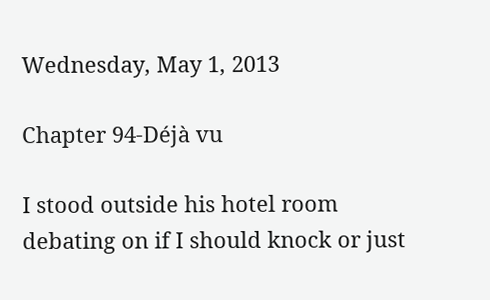Wednesday, May 1, 2013

Chapter 94-Déjà vu

I stood outside his hotel room debating on if I should knock or just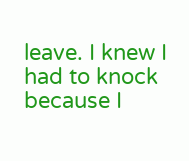leave. I knew I had to knock because I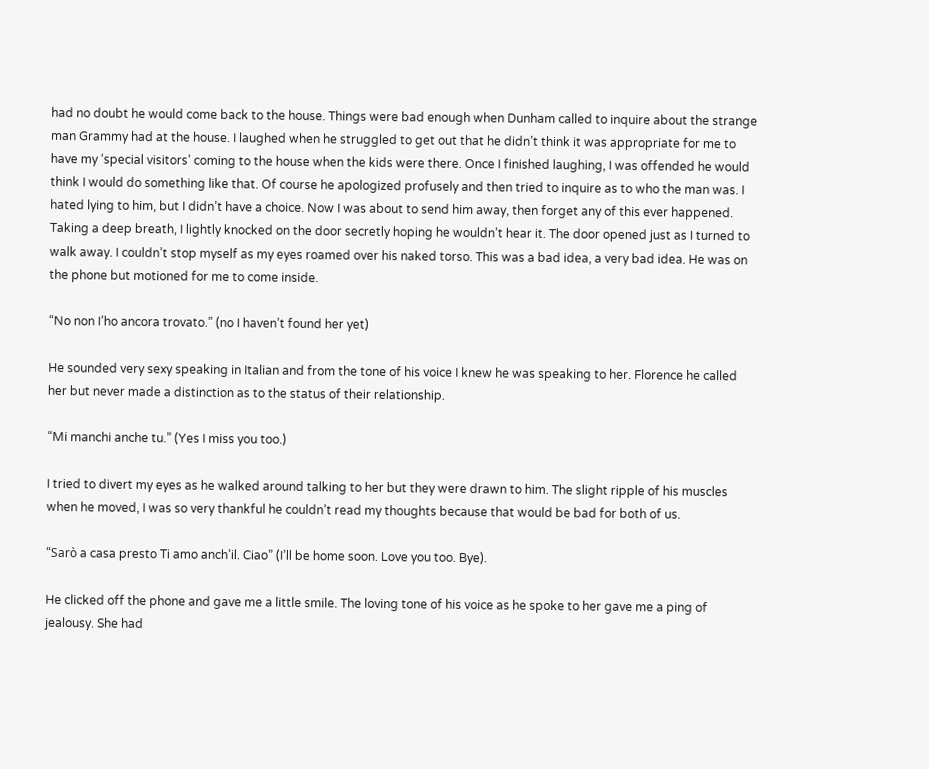had no doubt he would come back to the house. Things were bad enough when Dunham called to inquire about the strange man Grammy had at the house. I laughed when he struggled to get out that he didn’t think it was appropriate for me to have my ‘special visitors’ coming to the house when the kids were there. Once I finished laughing, I was offended he would think I would do something like that. Of course he apologized profusely and then tried to inquire as to who the man was. I hated lying to him, but I didn’t have a choice. Now I was about to send him away, then forget any of this ever happened. Taking a deep breath, I lightly knocked on the door secretly hoping he wouldn’t hear it. The door opened just as I turned to walk away. I couldn’t stop myself as my eyes roamed over his naked torso. This was a bad idea, a very bad idea. He was on the phone but motioned for me to come inside.

“No non I’ho ancora trovato.” (no I haven’t found her yet)

He sounded very sexy speaking in Italian and from the tone of his voice I knew he was speaking to her. Florence he called her but never made a distinction as to the status of their relationship.

“Mi manchi anche tu.” (Yes I miss you too.)

I tried to divert my eyes as he walked around talking to her but they were drawn to him. The slight ripple of his muscles when he moved, I was so very thankful he couldn’t read my thoughts because that would be bad for both of us.

“Sarò a casa presto Ti amo anch’il. Ciao” (I’ll be home soon. Love you too. Bye).

He clicked off the phone and gave me a little smile. The loving tone of his voice as he spoke to her gave me a ping of jealousy. She had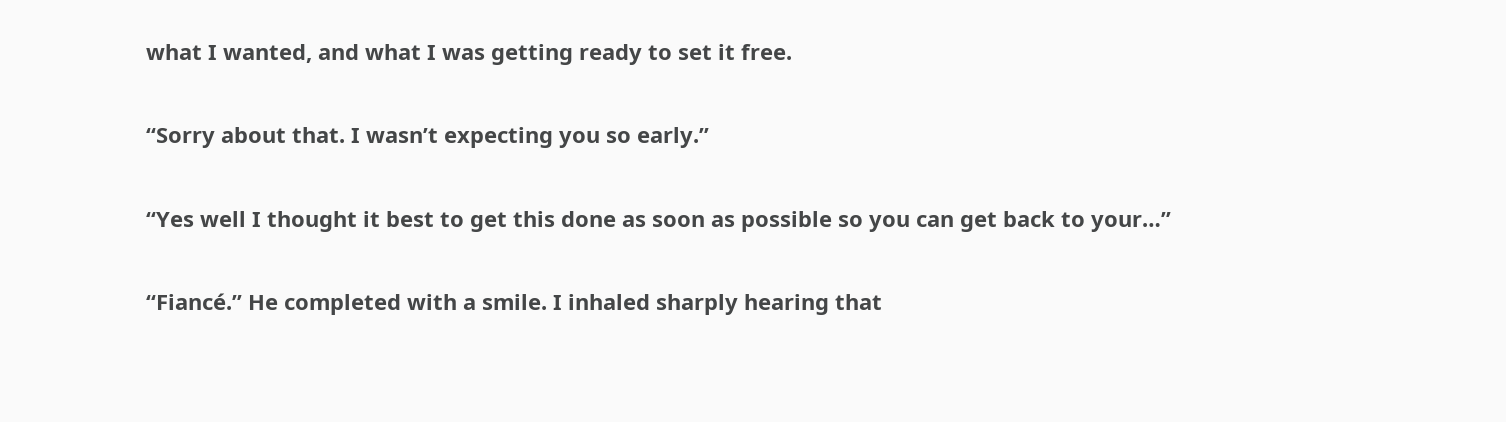what I wanted, and what I was getting ready to set it free.

“Sorry about that. I wasn’t expecting you so early.”

“Yes well I thought it best to get this done as soon as possible so you can get back to your…”

“Fiancé.” He completed with a smile. I inhaled sharply hearing that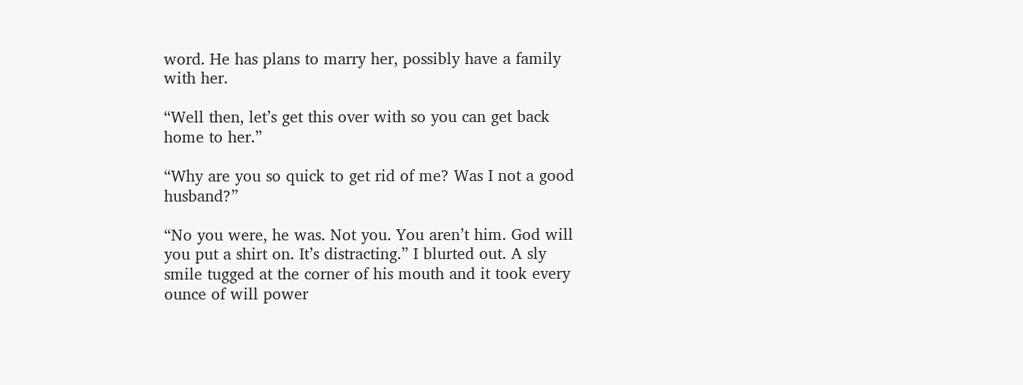word. He has plans to marry her, possibly have a family with her.

“Well then, let’s get this over with so you can get back home to her.”

“Why are you so quick to get rid of me? Was I not a good husband?”

“No you were, he was. Not you. You aren’t him. God will you put a shirt on. It’s distracting.” I blurted out. A sly smile tugged at the corner of his mouth and it took every ounce of will power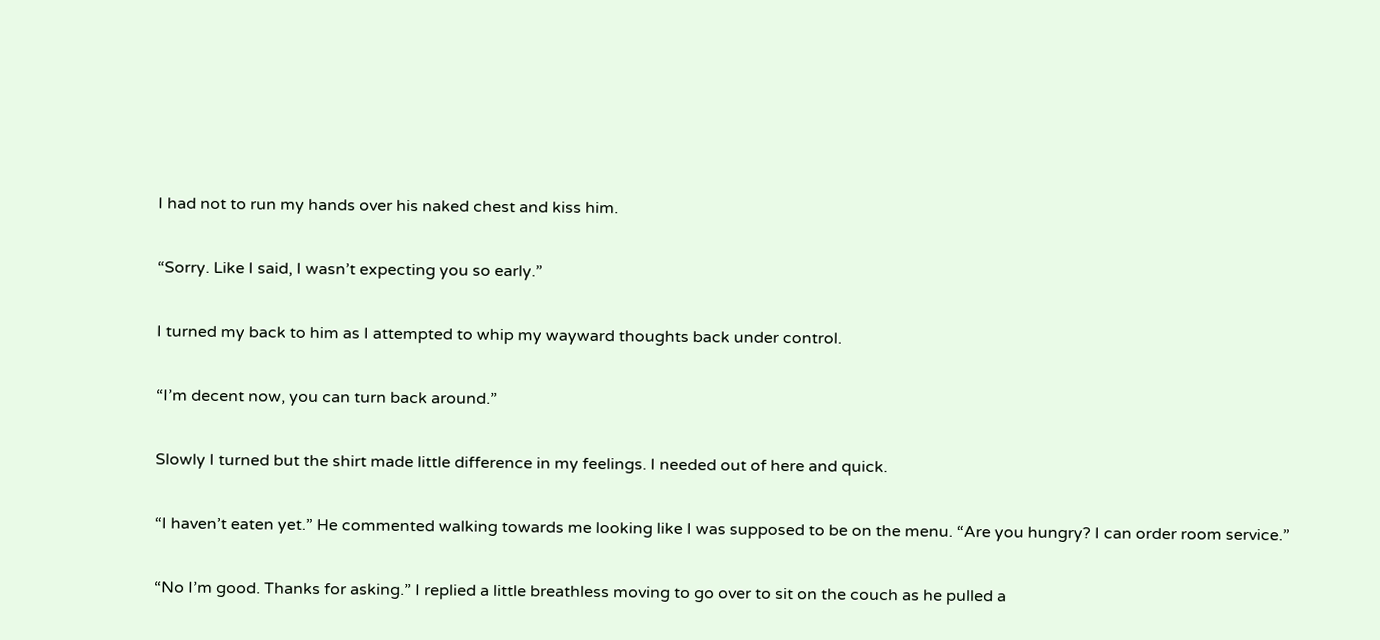I had not to run my hands over his naked chest and kiss him.

“Sorry. Like I said, I wasn’t expecting you so early.”

I turned my back to him as I attempted to whip my wayward thoughts back under control.

“I’m decent now, you can turn back around.”

Slowly I turned but the shirt made little difference in my feelings. I needed out of here and quick.

“I haven’t eaten yet.” He commented walking towards me looking like I was supposed to be on the menu. “Are you hungry? I can order room service.”

“No I’m good. Thanks for asking.” I replied a little breathless moving to go over to sit on the couch as he pulled a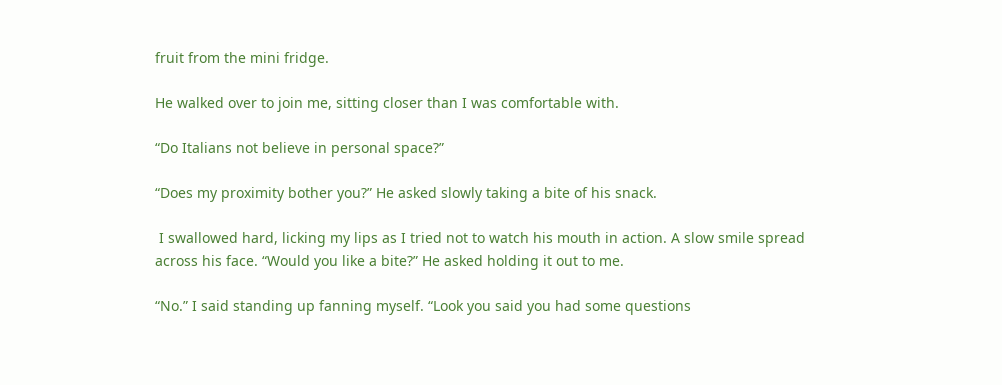fruit from the mini fridge.

He walked over to join me, sitting closer than I was comfortable with.

“Do Italians not believe in personal space?”

“Does my proximity bother you?” He asked slowly taking a bite of his snack.

 I swallowed hard, licking my lips as I tried not to watch his mouth in action. A slow smile spread across his face. “Would you like a bite?” He asked holding it out to me.

“No.” I said standing up fanning myself. “Look you said you had some questions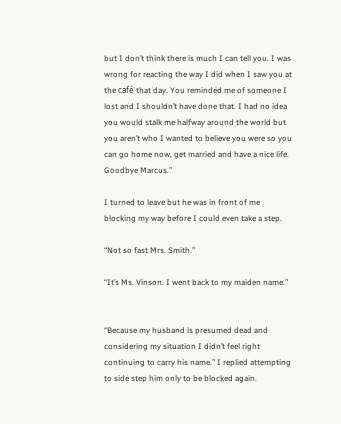but I don’t think there is much I can tell you. I was wrong for reacting the way I did when I saw you at the café that day. You reminded me of someone I lost and I shouldn’t have done that. I had no idea you would stalk me halfway around the world but you aren’t who I wanted to believe you were so you can go home now, get married and have a nice life. Goodbye Marcus.”

I turned to leave but he was in front of me blocking my way before I could even take a step.

“Not so fast Mrs. Smith.”

“It’s Ms. Vinson. I went back to my maiden name.”


“Because my husband is presumed dead and considering my situation I didn’t feel right continuing to carry his name.” I replied attempting to side step him only to be blocked again.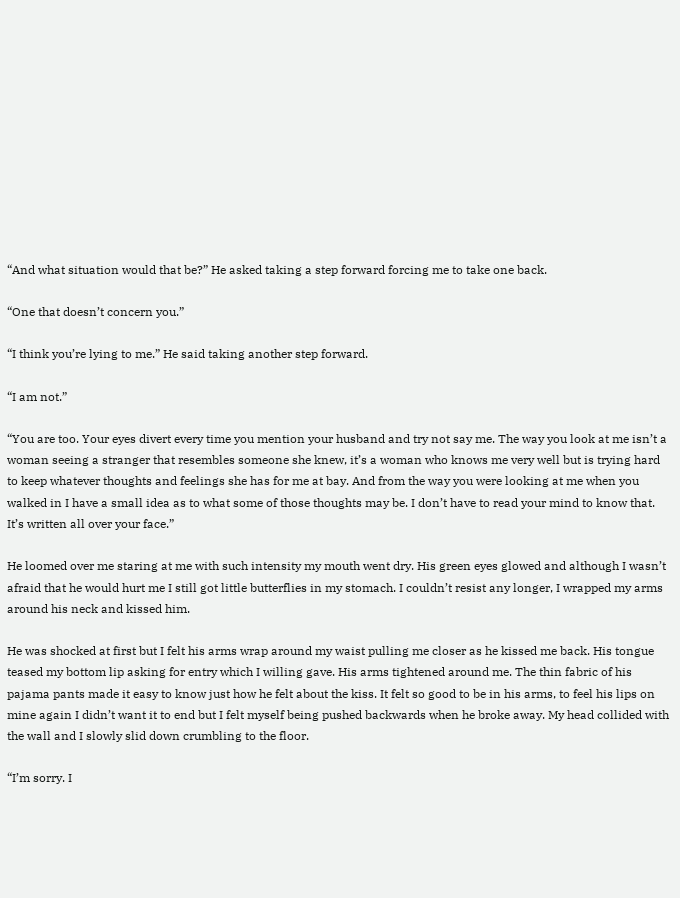“And what situation would that be?” He asked taking a step forward forcing me to take one back.

“One that doesn’t concern you.”

“I think you’re lying to me.” He said taking another step forward.

“I am not.”

“You are too. Your eyes divert every time you mention your husband and try not say me. The way you look at me isn’t a woman seeing a stranger that resembles someone she knew, it’s a woman who knows me very well but is trying hard to keep whatever thoughts and feelings she has for me at bay. And from the way you were looking at me when you walked in I have a small idea as to what some of those thoughts may be. I don’t have to read your mind to know that. It’s written all over your face.”

He loomed over me staring at me with such intensity my mouth went dry. His green eyes glowed and although I wasn’t afraid that he would hurt me I still got little butterflies in my stomach. I couldn’t resist any longer, I wrapped my arms around his neck and kissed him.

He was shocked at first but I felt his arms wrap around my waist pulling me closer as he kissed me back. His tongue teased my bottom lip asking for entry which I willing gave. His arms tightened around me. The thin fabric of his pajama pants made it easy to know just how he felt about the kiss. It felt so good to be in his arms, to feel his lips on mine again I didn’t want it to end but I felt myself being pushed backwards when he broke away. My head collided with the wall and I slowly slid down crumbling to the floor.

“I’m sorry. I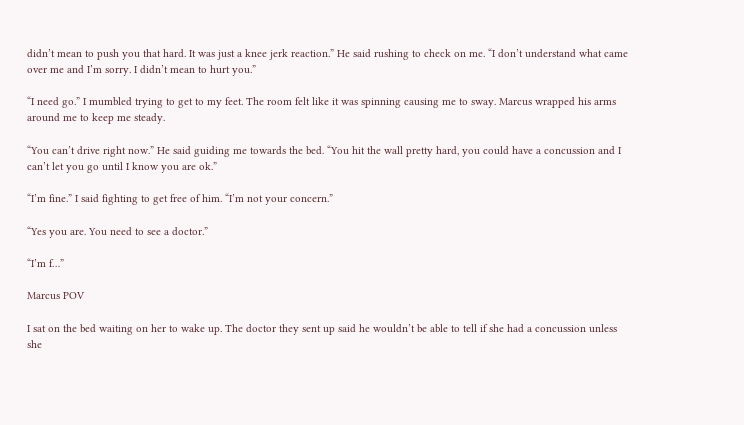didn’t mean to push you that hard. It was just a knee jerk reaction.” He said rushing to check on me. “I don’t understand what came over me and I’m sorry. I didn’t mean to hurt you.”

“I need go.” I mumbled trying to get to my feet. The room felt like it was spinning causing me to sway. Marcus wrapped his arms around me to keep me steady.

“You can’t drive right now.” He said guiding me towards the bed. “You hit the wall pretty hard, you could have a concussion and I can’t let you go until I know you are ok.”

“I’m fine.” I said fighting to get free of him. “I’m not your concern.”

“Yes you are. You need to see a doctor.”

“I’m f…”

Marcus POV

I sat on the bed waiting on her to wake up. The doctor they sent up said he wouldn’t be able to tell if she had a concussion unless she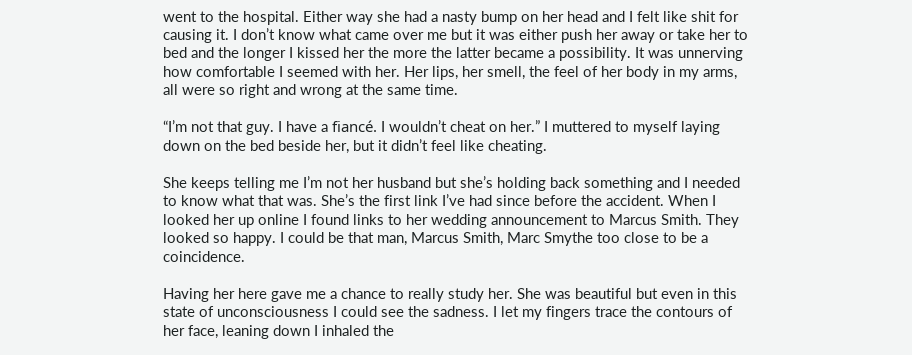went to the hospital. Either way she had a nasty bump on her head and I felt like shit for causing it. I don’t know what came over me but it was either push her away or take her to bed and the longer I kissed her the more the latter became a possibility. It was unnerving how comfortable I seemed with her. Her lips, her smell, the feel of her body in my arms, all were so right and wrong at the same time.

“I’m not that guy. I have a fiancé. I wouldn’t cheat on her.” I muttered to myself laying down on the bed beside her, but it didn’t feel like cheating.

She keeps telling me I’m not her husband but she’s holding back something and I needed to know what that was. She’s the first link I’ve had since before the accident. When I looked her up online I found links to her wedding announcement to Marcus Smith. They looked so happy. I could be that man, Marcus Smith, Marc Smythe too close to be a coincidence.

Having her here gave me a chance to really study her. She was beautiful but even in this state of unconsciousness I could see the sadness. I let my fingers trace the contours of her face, leaning down I inhaled the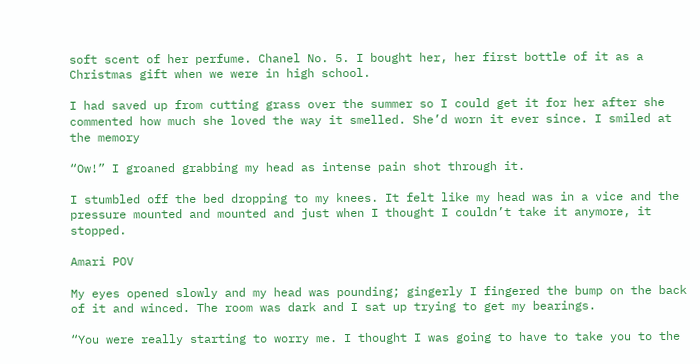soft scent of her perfume. Chanel No. 5. I bought her, her first bottle of it as a Christmas gift when we were in high school.

I had saved up from cutting grass over the summer so I could get it for her after she commented how much she loved the way it smelled. She’d worn it ever since. I smiled at the memory

“Ow!” I groaned grabbing my head as intense pain shot through it.

I stumbled off the bed dropping to my knees. It felt like my head was in a vice and the pressure mounted and mounted and just when I thought I couldn’t take it anymore, it stopped.

Amari POV

My eyes opened slowly and my head was pounding; gingerly I fingered the bump on the back of it and winced. The room was dark and I sat up trying to get my bearings.

“You were really starting to worry me. I thought I was going to have to take you to the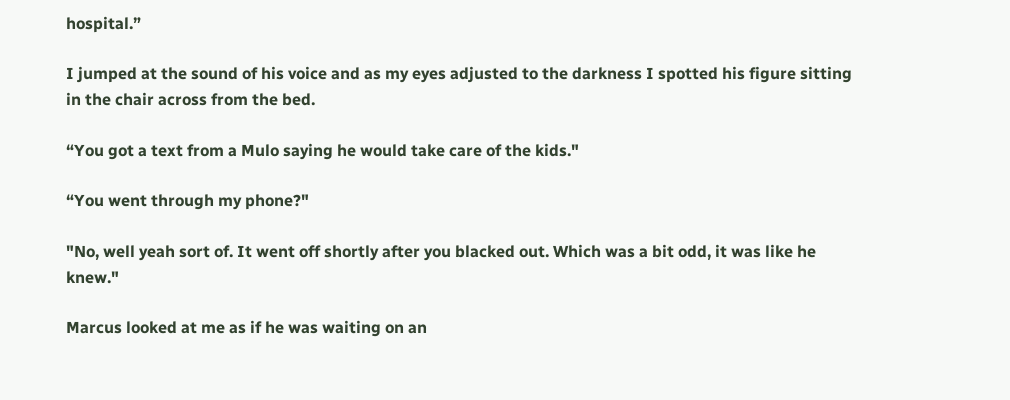hospital.”

I jumped at the sound of his voice and as my eyes adjusted to the darkness I spotted his figure sitting in the chair across from the bed.

“You got a text from a Mulo saying he would take care of the kids."

“You went through my phone?"

"No, well yeah sort of. It went off shortly after you blacked out. Which was a bit odd, it was like he knew."

Marcus looked at me as if he was waiting on an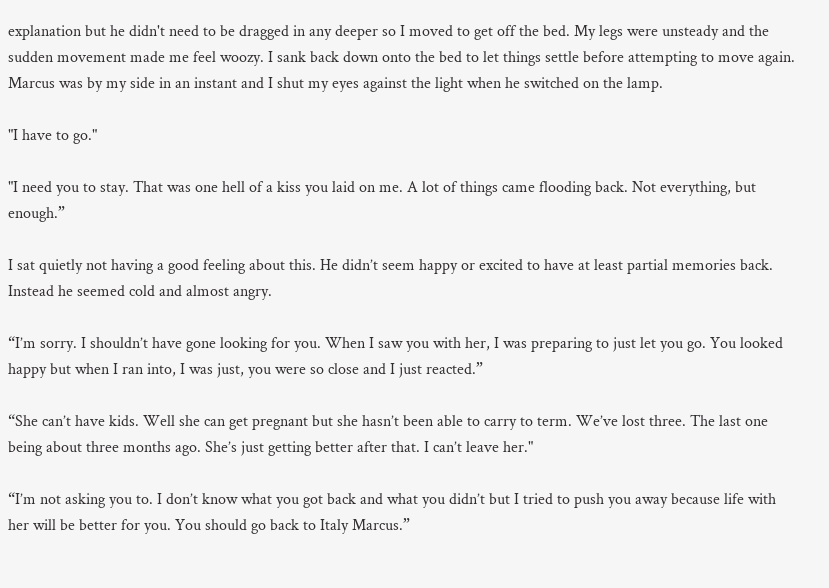explanation but he didn't need to be dragged in any deeper so I moved to get off the bed. My legs were unsteady and the sudden movement made me feel woozy. I sank back down onto the bed to let things settle before attempting to move again. Marcus was by my side in an instant and I shut my eyes against the light when he switched on the lamp.

"I have to go."

"I need you to stay. That was one hell of a kiss you laid on me. A lot of things came flooding back. Not everything, but enough.”

I sat quietly not having a good feeling about this. He didn’t seem happy or excited to have at least partial memories back. Instead he seemed cold and almost angry.

“I’m sorry. I shouldn’t have gone looking for you. When I saw you with her, I was preparing to just let you go. You looked happy but when I ran into, I was just, you were so close and I just reacted.”

“She can’t have kids. Well she can get pregnant but she hasn’t been able to carry to term. We’ve lost three. The last one being about three months ago. She’s just getting better after that. I can’t leave her."

“I’m not asking you to. I don’t know what you got back and what you didn’t but I tried to push you away because life with her will be better for you. You should go back to Italy Marcus.”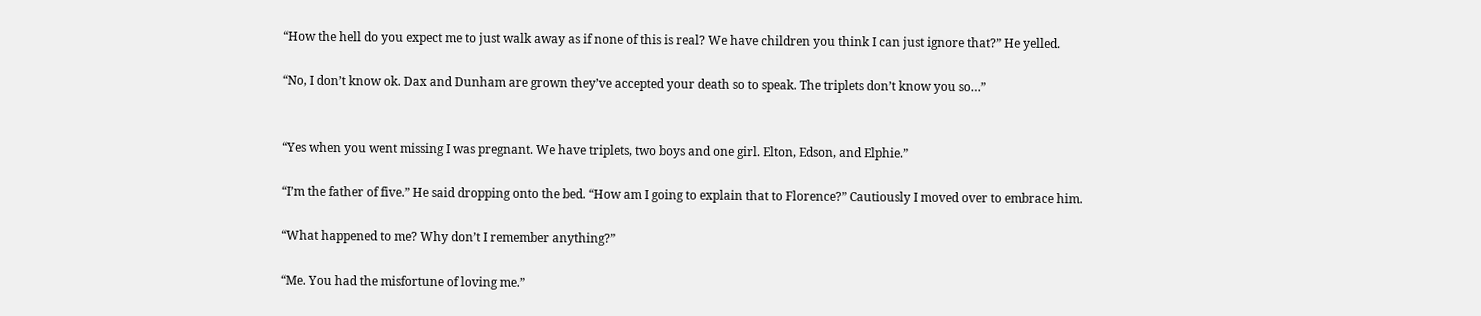“How the hell do you expect me to just walk away as if none of this is real? We have children you think I can just ignore that?” He yelled.

“No, I don’t know ok. Dax and Dunham are grown they’ve accepted your death so to speak. The triplets don’t know you so…”


“Yes when you went missing I was pregnant. We have triplets, two boys and one girl. Elton, Edson, and Elphie.”

“I’m the father of five.” He said dropping onto the bed. “How am I going to explain that to Florence?” Cautiously I moved over to embrace him.

“What happened to me? Why don’t I remember anything?”

“Me. You had the misfortune of loving me.”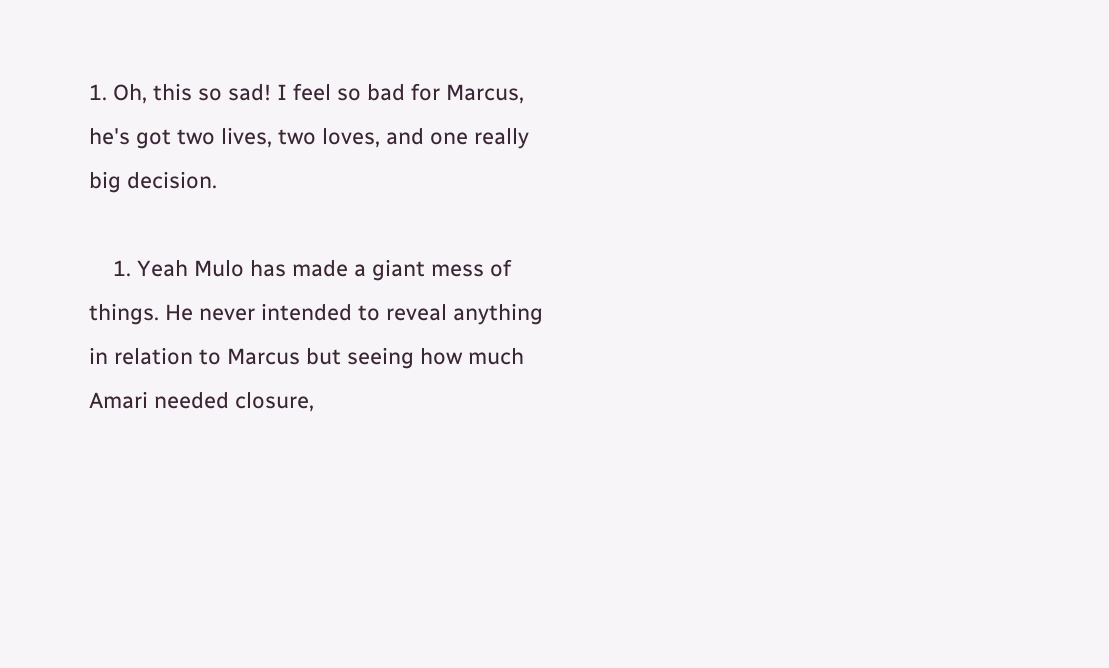1. Oh, this so sad! I feel so bad for Marcus, he's got two lives, two loves, and one really big decision.

    1. Yeah Mulo has made a giant mess of things. He never intended to reveal anything in relation to Marcus but seeing how much Amari needed closure,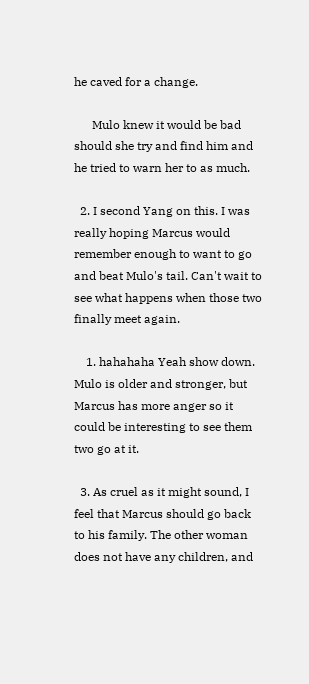he caved for a change.

      Mulo knew it would be bad should she try and find him and he tried to warn her to as much.

  2. I second Yang on this. I was really hoping Marcus would remember enough to want to go and beat Mulo's tail. Can't wait to see what happens when those two finally meet again.

    1. hahahaha Yeah show down. Mulo is older and stronger, but Marcus has more anger so it could be interesting to see them two go at it.

  3. As cruel as it might sound, I feel that Marcus should go back to his family. The other woman does not have any children, and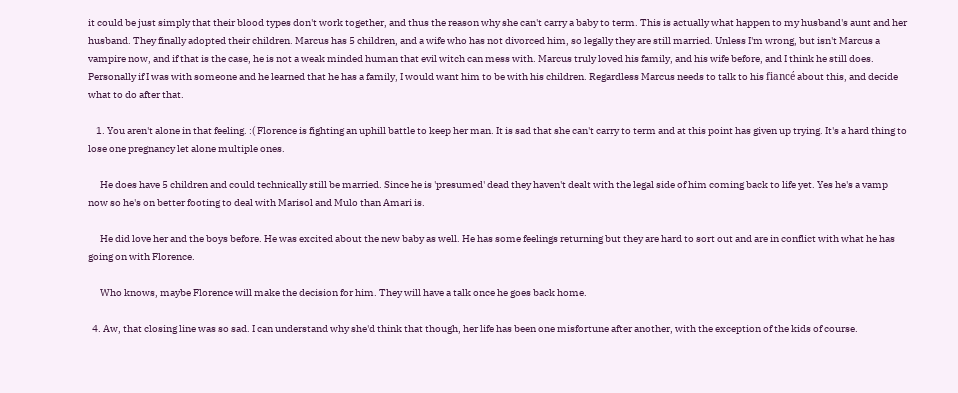it could be just simply that their blood types don't work together, and thus the reason why she can't carry a baby to term. This is actually what happen to my husband's aunt and her husband. They finally adopted their children. Marcus has 5 children, and a wife who has not divorced him, so legally they are still married. Unless I'm wrong, but isn't Marcus a vampire now, and if that is the case, he is not a weak minded human that evil witch can mess with. Marcus truly loved his family, and his wife before, and I think he still does. Personally if I was with someone and he learned that he has a family, I would want him to be with his children. Regardless Marcus needs to talk to his fiancé about this, and decide what to do after that.

    1. You aren't alone in that feeling. :( Florence is fighting an uphill battle to keep her man. It is sad that she can't carry to term and at this point has given up trying. It's a hard thing to lose one pregnancy let alone multiple ones.

      He does have 5 children and could technically still be married. Since he is 'presumed' dead they haven't dealt with the legal side of him coming back to life yet. Yes he's a vamp now so he's on better footing to deal with Marisol and Mulo than Amari is.

      He did love her and the boys before. He was excited about the new baby as well. He has some feelings returning but they are hard to sort out and are in conflict with what he has going on with Florence.

      Who knows, maybe Florence will make the decision for him. They will have a talk once he goes back home.

  4. Aw, that closing line was so sad. I can understand why she'd think that though, her life has been one misfortune after another, with the exception of the kids of course.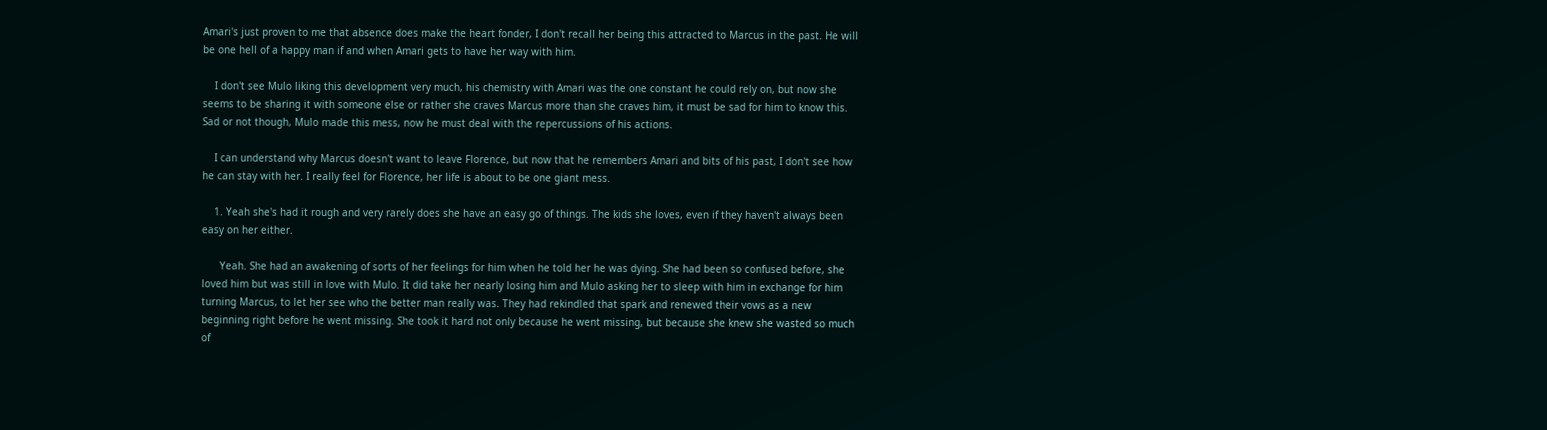Amari's just proven to me that absence does make the heart fonder, I don't recall her being this attracted to Marcus in the past. He will be one hell of a happy man if and when Amari gets to have her way with him.

    I don't see Mulo liking this development very much, his chemistry with Amari was the one constant he could rely on, but now she seems to be sharing it with someone else or rather she craves Marcus more than she craves him, it must be sad for him to know this. Sad or not though, Mulo made this mess, now he must deal with the repercussions of his actions.

    I can understand why Marcus doesn't want to leave Florence, but now that he remembers Amari and bits of his past, I don't see how he can stay with her. I really feel for Florence, her life is about to be one giant mess.

    1. Yeah she's had it rough and very rarely does she have an easy go of things. The kids she loves, even if they haven't always been easy on her either.

      Yeah. She had an awakening of sorts of her feelings for him when he told her he was dying. She had been so confused before, she loved him but was still in love with Mulo. It did take her nearly losing him and Mulo asking her to sleep with him in exchange for him turning Marcus, to let her see who the better man really was. They had rekindled that spark and renewed their vows as a new beginning right before he went missing. She took it hard not only because he went missing, but because she knew she wasted so much of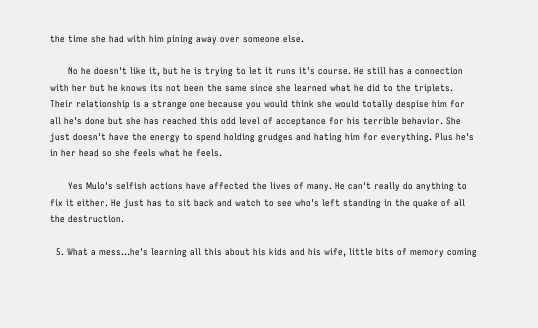the time she had with him pining away over someone else.

      No he doesn't like it, but he is trying to let it runs it's course. He still has a connection with her but he knows its not been the same since she learned what he did to the triplets. Their relationship is a strange one because you would think she would totally despise him for all he's done but she has reached this odd level of acceptance for his terrible behavior. She just doesn't have the energy to spend holding grudges and hating him for everything. Plus he's in her head so she feels what he feels.

      Yes Mulo's selfish actions have affected the lives of many. He can't really do anything to fix it either. He just has to sit back and watch to see who's left standing in the quake of all the destruction.

  5. What a mess...he's learning all this about his kids and his wife, little bits of memory coming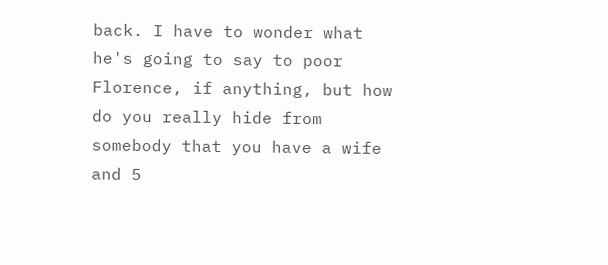back. I have to wonder what he's going to say to poor Florence, if anything, but how do you really hide from somebody that you have a wife and 5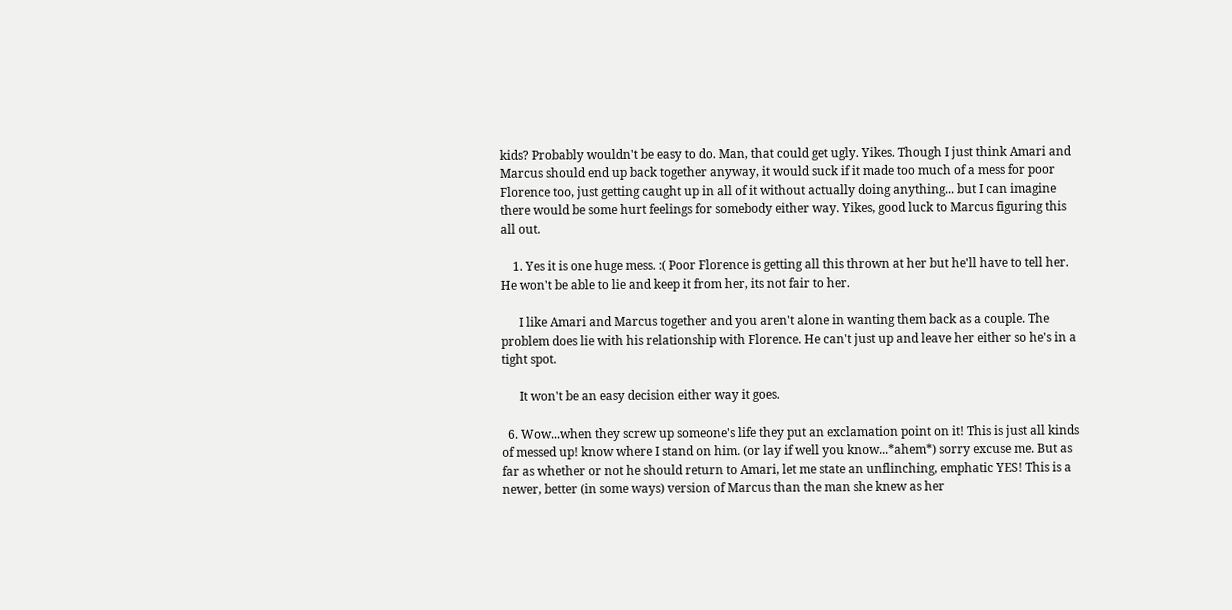kids? Probably wouldn't be easy to do. Man, that could get ugly. Yikes. Though I just think Amari and Marcus should end up back together anyway, it would suck if it made too much of a mess for poor Florence too, just getting caught up in all of it without actually doing anything... but I can imagine there would be some hurt feelings for somebody either way. Yikes, good luck to Marcus figuring this all out.

    1. Yes it is one huge mess. :( Poor Florence is getting all this thrown at her but he'll have to tell her. He won't be able to lie and keep it from her, its not fair to her.

      I like Amari and Marcus together and you aren't alone in wanting them back as a couple. The problem does lie with his relationship with Florence. He can't just up and leave her either so he's in a tight spot.

      It won't be an easy decision either way it goes.

  6. Wow...when they screw up someone's life they put an exclamation point on it! This is just all kinds of messed up! know where I stand on him. (or lay if well you know...*ahem*) sorry excuse me. But as far as whether or not he should return to Amari, let me state an unflinching, emphatic YES! This is a newer, better (in some ways) version of Marcus than the man she knew as her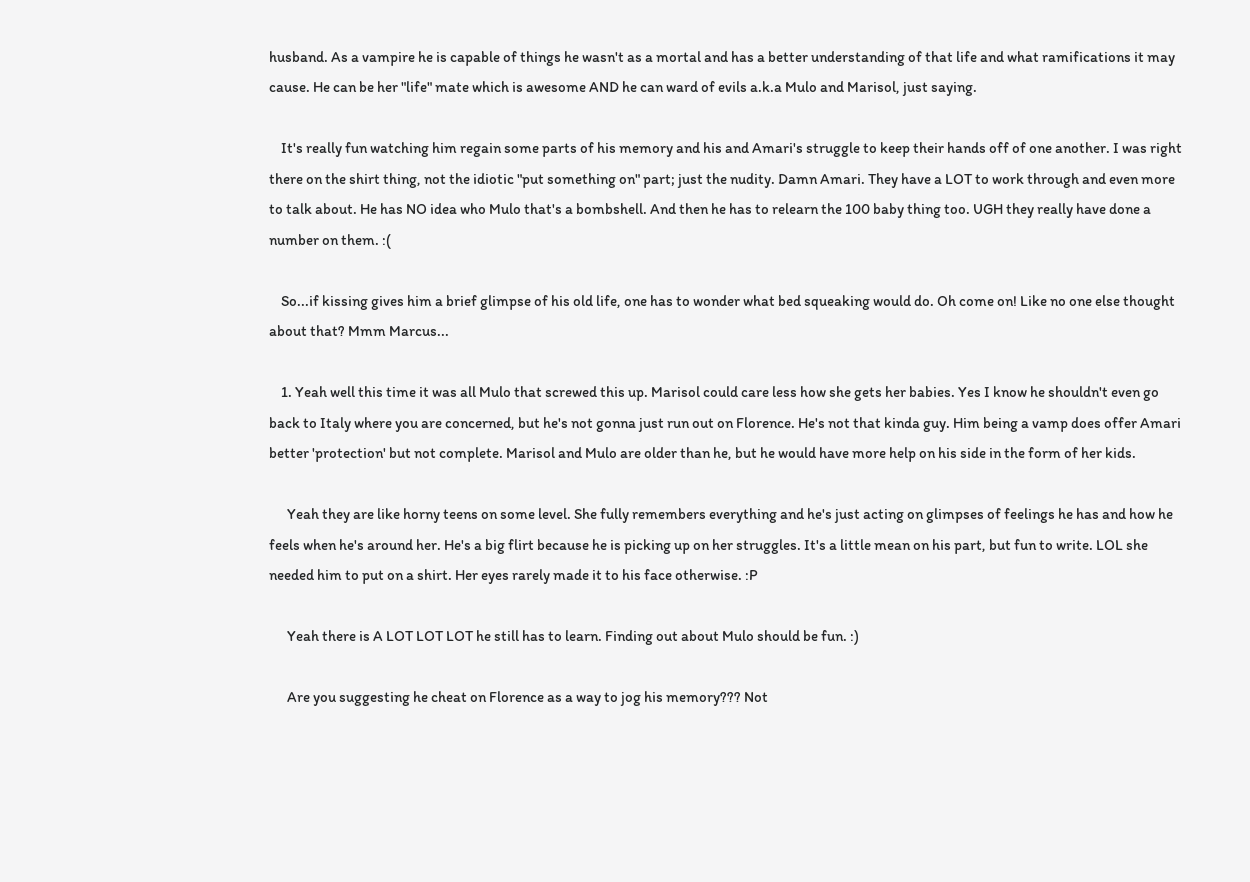husband. As a vampire he is capable of things he wasn't as a mortal and has a better understanding of that life and what ramifications it may cause. He can be her "life" mate which is awesome AND he can ward of evils a.k.a Mulo and Marisol, just saying.

    It's really fun watching him regain some parts of his memory and his and Amari's struggle to keep their hands off of one another. I was right there on the shirt thing, not the idiotic "put something on" part; just the nudity. Damn Amari. They have a LOT to work through and even more to talk about. He has NO idea who Mulo that's a bombshell. And then he has to relearn the 100 baby thing too. UGH they really have done a number on them. :(

    So...if kissing gives him a brief glimpse of his old life, one has to wonder what bed squeaking would do. Oh come on! Like no one else thought about that? Mmm Marcus...

    1. Yeah well this time it was all Mulo that screwed this up. Marisol could care less how she gets her babies. Yes I know he shouldn't even go back to Italy where you are concerned, but he's not gonna just run out on Florence. He's not that kinda guy. Him being a vamp does offer Amari better 'protection' but not complete. Marisol and Mulo are older than he, but he would have more help on his side in the form of her kids.

      Yeah they are like horny teens on some level. She fully remembers everything and he's just acting on glimpses of feelings he has and how he feels when he's around her. He's a big flirt because he is picking up on her struggles. It's a little mean on his part, but fun to write. LOL she needed him to put on a shirt. Her eyes rarely made it to his face otherwise. :P

      Yeah there is A LOT LOT LOT he still has to learn. Finding out about Mulo should be fun. :)

      Are you suggesting he cheat on Florence as a way to jog his memory??? Not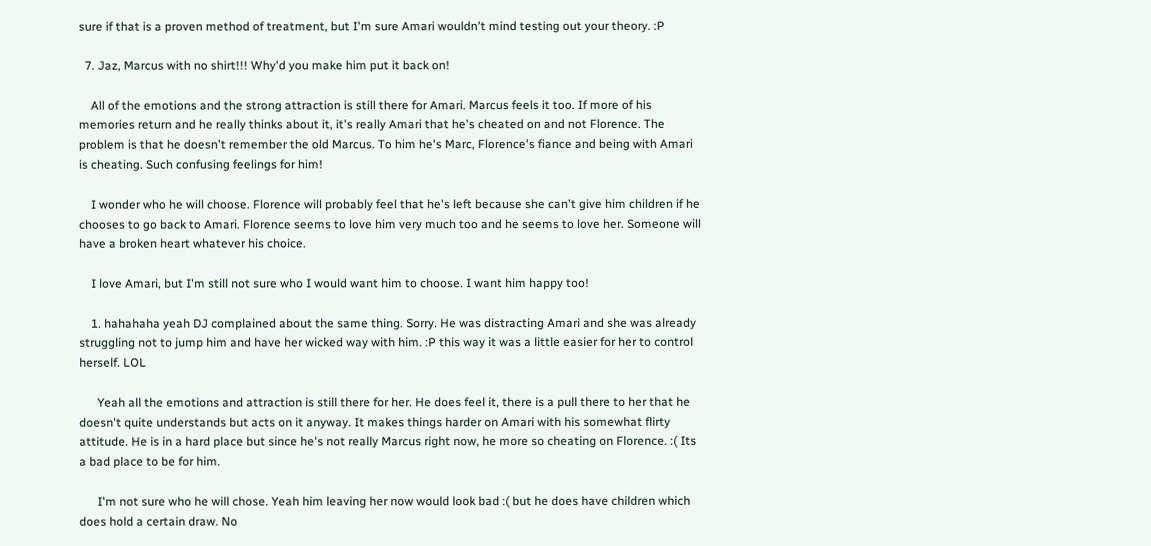sure if that is a proven method of treatment, but I'm sure Amari wouldn't mind testing out your theory. :P

  7. Jaz, Marcus with no shirt!!! Why'd you make him put it back on!

    All of the emotions and the strong attraction is still there for Amari. Marcus feels it too. If more of his memories return and he really thinks about it, it's really Amari that he's cheated on and not Florence. The problem is that he doesn't remember the old Marcus. To him he's Marc, Florence's fiance and being with Amari is cheating. Such confusing feelings for him!

    I wonder who he will choose. Florence will probably feel that he's left because she can't give him children if he chooses to go back to Amari. Florence seems to love him very much too and he seems to love her. Someone will have a broken heart whatever his choice.

    I love Amari, but I'm still not sure who I would want him to choose. I want him happy too!

    1. hahahaha yeah DJ complained about the same thing. Sorry. He was distracting Amari and she was already struggling not to jump him and have her wicked way with him. :P this way it was a little easier for her to control herself. LOL

      Yeah all the emotions and attraction is still there for her. He does feel it, there is a pull there to her that he doesn't quite understands but acts on it anyway. It makes things harder on Amari with his somewhat flirty attitude. He is in a hard place but since he's not really Marcus right now, he more so cheating on Florence. :( Its a bad place to be for him.

      I'm not sure who he will chose. Yeah him leaving her now would look bad :( but he does have children which does hold a certain draw. No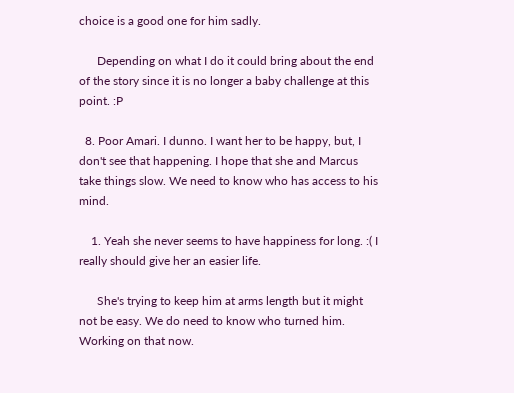choice is a good one for him sadly.

      Depending on what I do it could bring about the end of the story since it is no longer a baby challenge at this point. :P

  8. Poor Amari. I dunno. I want her to be happy, but, I don't see that happening. I hope that she and Marcus take things slow. We need to know who has access to his mind.

    1. Yeah she never seems to have happiness for long. :( I really should give her an easier life.

      She's trying to keep him at arms length but it might not be easy. We do need to know who turned him. Working on that now.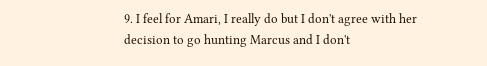9. I feel for Amari, I really do but I don't agree with her decision to go hunting Marcus and I don't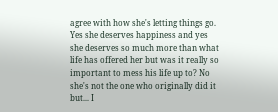agree with how she's letting things go. Yes she deserves happiness and yes she deserves so much more than what life has offered her but was it really so important to mess his life up to? No she's not the one who originally did it but... I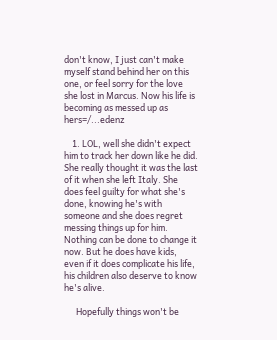don't know, I just can't make myself stand behind her on this one, or feel sorry for the love she lost in Marcus. Now his life is becoming as messed up as hers=/...edenz

    1. LOL, well she didn't expect him to track her down like he did. She really thought it was the last of it when she left Italy. She does feel guilty for what she's done, knowing he's with someone and she does regret messing things up for him. Nothing can be done to change it now. But he does have kids, even if it does complicate his life, his children also deserve to know he's alive.

      Hopefully things won't be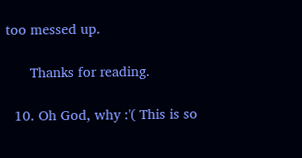too messed up.

      Thanks for reading.

  10. Oh God, why :'( This is so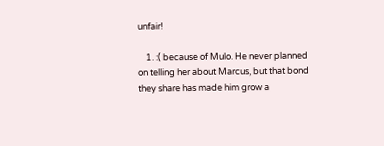unfair!

    1. :( because of Mulo. He never planned on telling her about Marcus, but that bond they share has made him grow a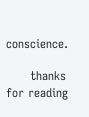conscience.

      thanks for reading